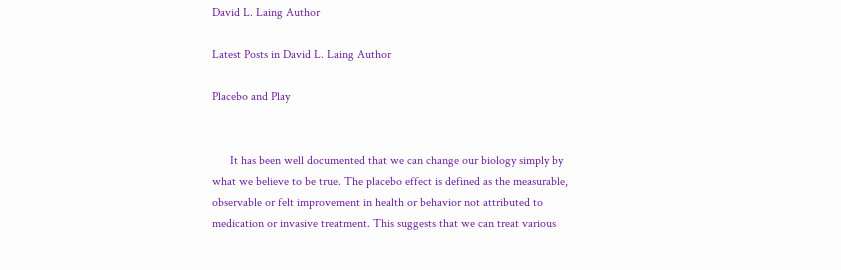David L. Laing Author

Latest Posts in David L. Laing Author

Placebo and Play


      It has been well documented that we can change our biology simply by what we believe to be true. The placebo effect is defined as the measurable, observable or felt improvement in health or behavior not attributed to medication or invasive treatment. This suggests that we can treat various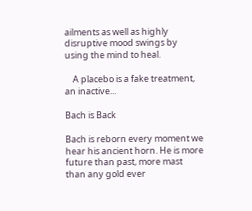ailments as well as highly disruptive mood swings by using the mind to heal.

    A placebo is a fake treatment, an inactive...

Bach is Back

Bach is reborn every moment we hear his ancient horn. He is more future than past, more mast than any gold ever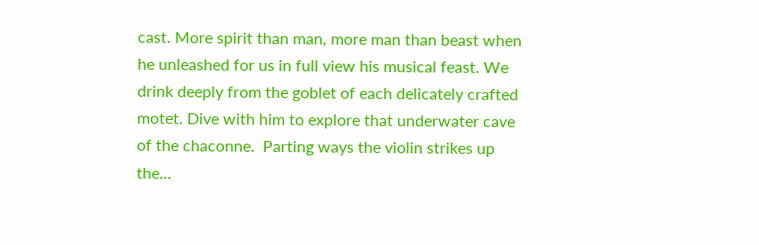cast. More spirit than man, more man than beast when he unleashed for us in full view his musical feast. We drink deeply from the goblet of each delicately crafted motet. Dive with him to explore that underwater cave of the chaconne.  Parting ways the violin strikes up the...